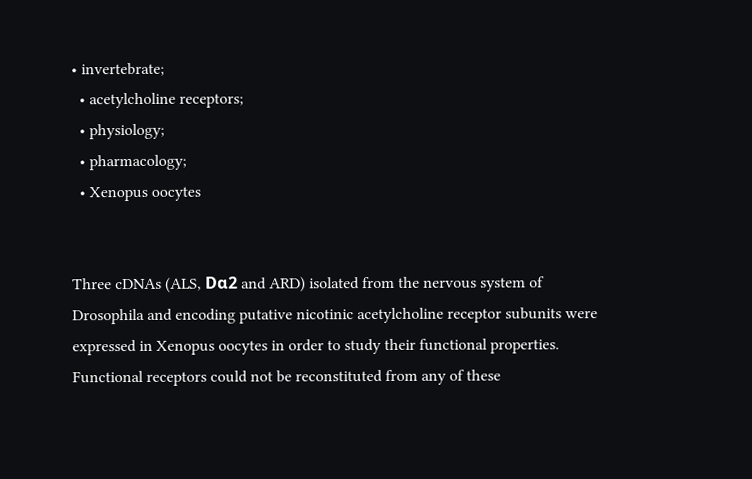• invertebrate;
  • acetylcholine receptors;
  • physiology;
  • pharmacology;
  • Xenopus oocytes


Three cDNAs (ALS, Dα2 and ARD) isolated from the nervous system of Drosophila and encoding putative nicotinic acetylcholine receptor subunits were expressed in Xenopus oocytes in order to study their functional properties. Functional receptors could not be reconstituted from any of these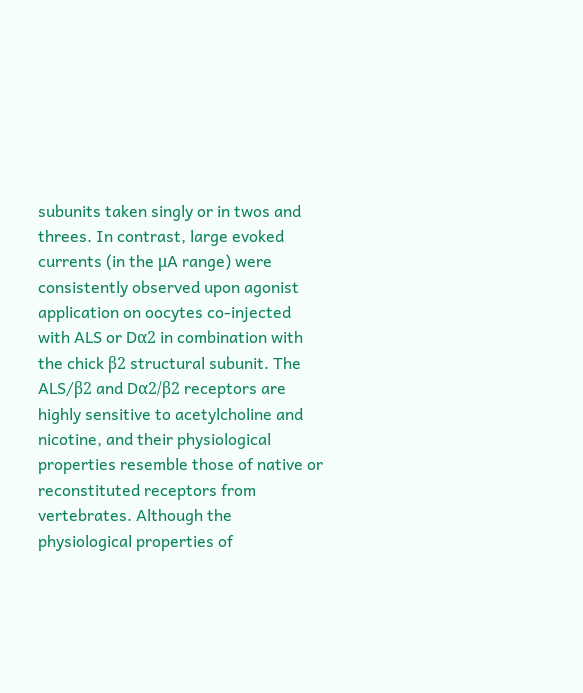subunits taken singly or in twos and threes. In contrast, large evoked currents (in the μA range) were consistently observed upon agonist application on oocytes co-injected with ALS or Dα2 in combination with the chick β2 structural subunit. The ALS/β2 and Dα2/β2 receptors are highly sensitive to acetylcholine and nicotine, and their physiological properties resemble those of native or reconstituted receptors from vertebrates. Although the physiological properties of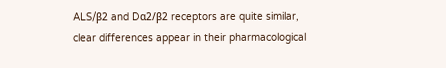ALS/β2 and Dα2/β2 receptors are quite similar, clear differences appear in their pharmacological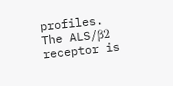profiles. The ALS/β2 receptor is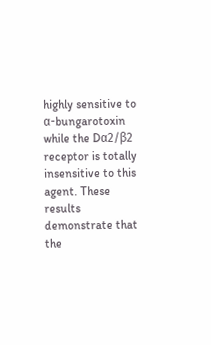highly sensitive to α-bungarotoxin while the Dα2/β2 receptor is totally insensitive to this agent. These results demonstrate that the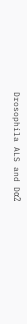Drosophila ALS and Dα2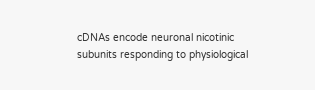cDNAs encode neuronal nicotinic subunits responding to physiological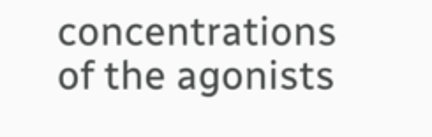concentrations of the agonists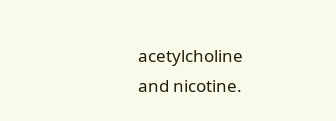acetylcholine and nicotine.